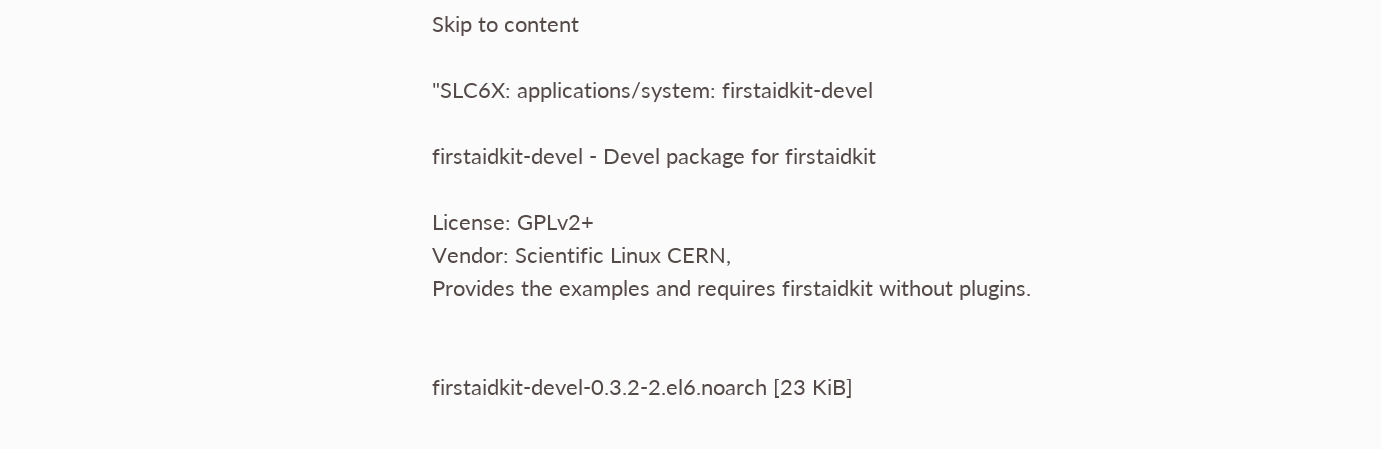Skip to content

"SLC6X: applications/system: firstaidkit-devel

firstaidkit-devel - Devel package for firstaidkit

License: GPLv2+
Vendor: Scientific Linux CERN,
Provides the examples and requires firstaidkit without plugins.


firstaidkit-devel-0.3.2-2.el6.noarch [23 KiB]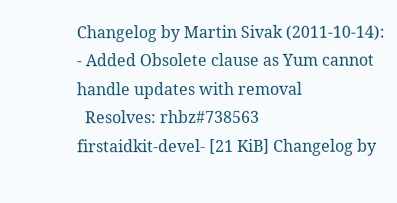Changelog by Martin Sivak (2011-10-14):
- Added Obsolete clause as Yum cannot handle updates with removal
  Resolves: rhbz#738563
firstaidkit-devel- [21 KiB] Changelog by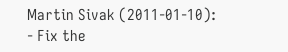Martin Sivak (2011-01-10):
- Fix the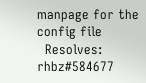manpage for the config file
  Resolves: rhbz#584677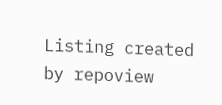Listing created by repoview